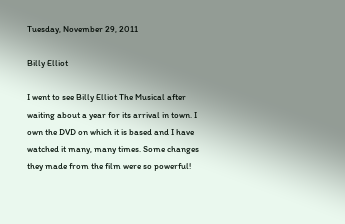Tuesday, November 29, 2011

Billy Elliot

I went to see Billy Elliot The Musical after waiting about a year for its arrival in town. I own the DVD on which it is based and I have watched it many, many times. Some changes they made from the film were so powerful!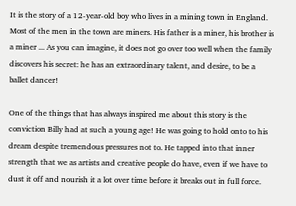It is the story of a 12-year-old boy who lives in a mining town in England. Most of the men in the town are miners. His father is a miner, his brother is a miner ... As you can imagine, it does not go over too well when the family discovers his secret: he has an extraordinary talent, and desire, to be a ballet dancer!

One of the things that has always inspired me about this story is the conviction Billy had at such a young age! He was going to hold onto to his dream despite tremendous pressures not to. He tapped into that inner strength that we as artists and creative people do have, even if we have to dust it off and nourish it a lot over time before it breaks out in full force.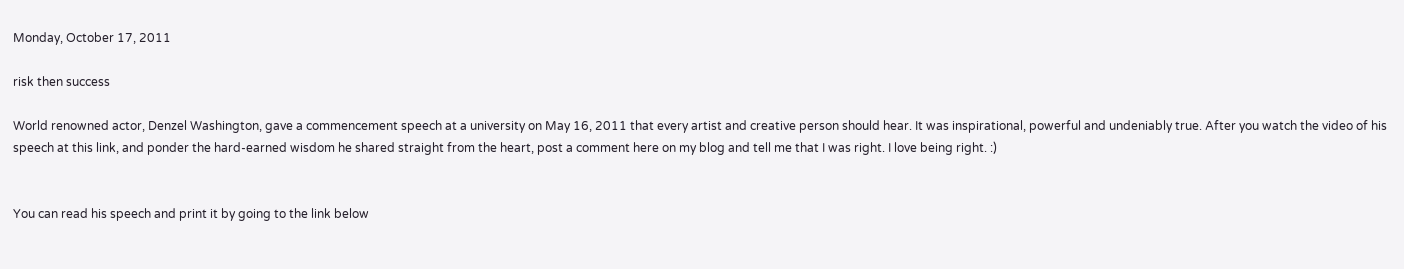Monday, October 17, 2011

risk then success

World renowned actor, Denzel Washington, gave a commencement speech at a university on May 16, 2011 that every artist and creative person should hear. It was inspirational, powerful and undeniably true. After you watch the video of his speech at this link, and ponder the hard-earned wisdom he shared straight from the heart, post a comment here on my blog and tell me that I was right. I love being right. :)


You can read his speech and print it by going to the link below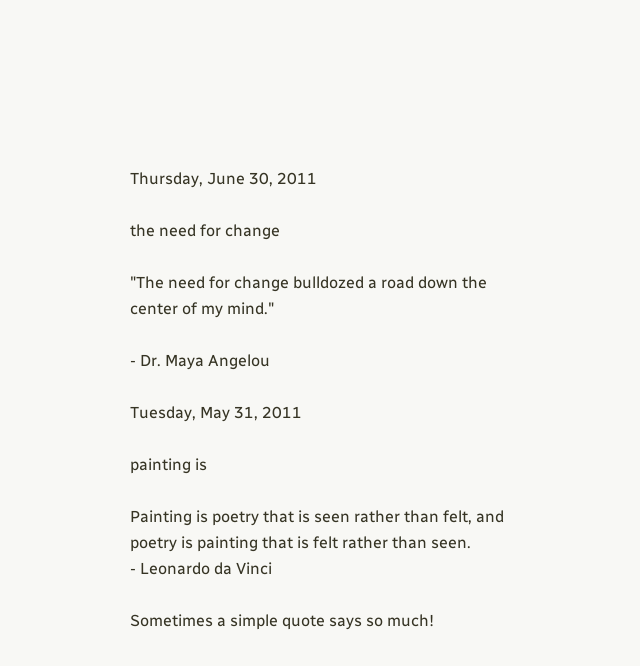Thursday, June 30, 2011

the need for change

"The need for change bulldozed a road down the center of my mind."

- Dr. Maya Angelou

Tuesday, May 31, 2011

painting is

Painting is poetry that is seen rather than felt, and poetry is painting that is felt rather than seen.
- Leonardo da Vinci

Sometimes a simple quote says so much!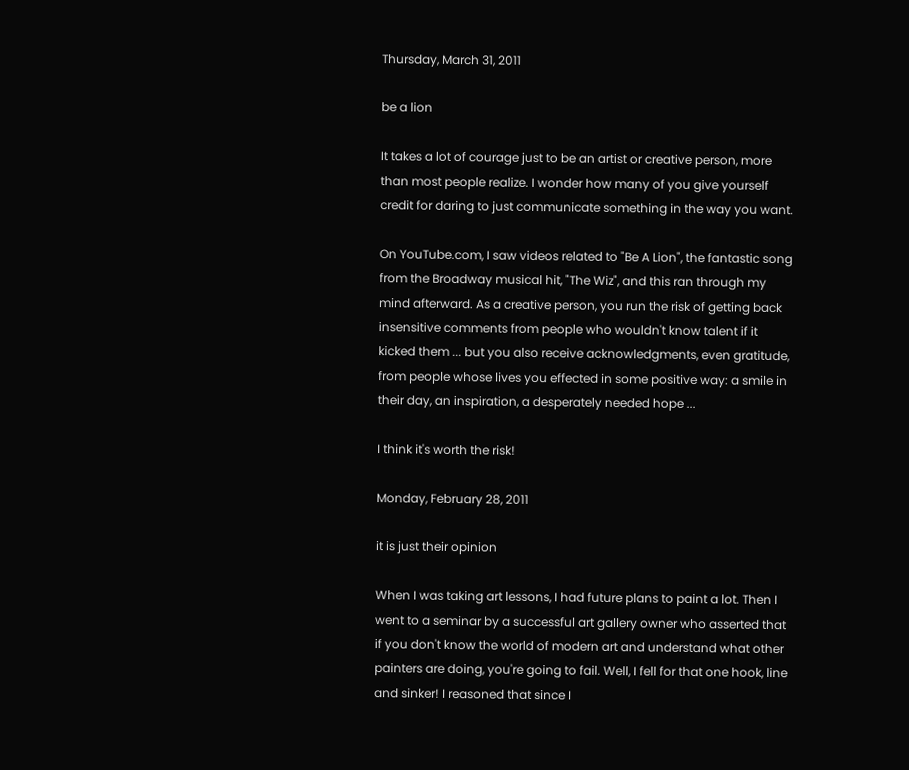Thursday, March 31, 2011

be a lion

It takes a lot of courage just to be an artist or creative person, more than most people realize. I wonder how many of you give yourself credit for daring to just communicate something in the way you want.

On YouTube.com, I saw videos related to "Be A Lion", the fantastic song from the Broadway musical hit, "The Wiz", and this ran through my mind afterward. As a creative person, you run the risk of getting back insensitive comments from people who wouldn't know talent if it kicked them ... but you also receive acknowledgments, even gratitude, from people whose lives you effected in some positive way: a smile in their day, an inspiration, a desperately needed hope ...

I think it's worth the risk!

Monday, February 28, 2011

it is just their opinion

When I was taking art lessons, I had future plans to paint a lot. Then I went to a seminar by a successful art gallery owner who asserted that if you don't know the world of modern art and understand what other painters are doing, you're going to fail. Well, I fell for that one hook, line and sinker! I reasoned that since I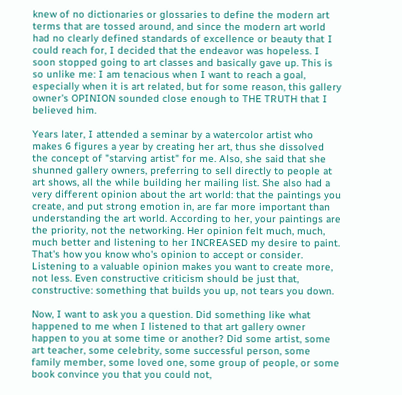knew of no dictionaries or glossaries to define the modern art terms that are tossed around, and since the modern art world had no clearly defined standards of excellence or beauty that I could reach for, I decided that the endeavor was hopeless. I soon stopped going to art classes and basically gave up. This is so unlike me: I am tenacious when I want to reach a goal, especially when it is art related, but for some reason, this gallery owner's OPINION sounded close enough to THE TRUTH that I believed him.

Years later, I attended a seminar by a watercolor artist who makes 6 figures a year by creating her art, thus she dissolved the concept of "starving artist" for me. Also, she said that she shunned gallery owners, preferring to sell directly to people at art shows, all the while building her mailing list. She also had a very different opinion about the art world: that the paintings you create, and put strong emotion in, are far more important than understanding the art world. According to her, your paintings are the priority, not the networking. Her opinion felt much, much, much better and listening to her INCREASED my desire to paint. That's how you know who's opinion to accept or consider. Listening to a valuable opinion makes you want to create more, not less. Even constructive criticism should be just that, constructive: something that builds you up, not tears you down.

Now, I want to ask you a question. Did something like what happened to me when I listened to that art gallery owner happen to you at some time or another? Did some artist, some art teacher, some celebrity, some successful person, some family member, some loved one, some group of people, or some book convince you that you could not,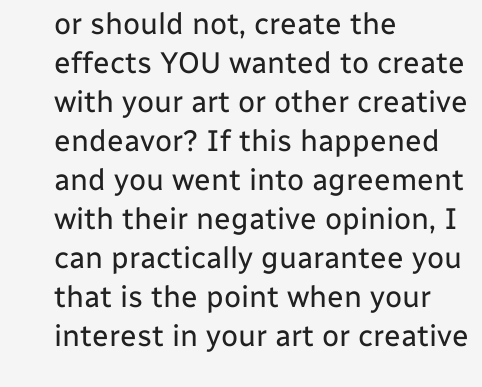or should not, create the effects YOU wanted to create with your art or other creative endeavor? If this happened and you went into agreement with their negative opinion, I can practically guarantee you that is the point when your interest in your art or creative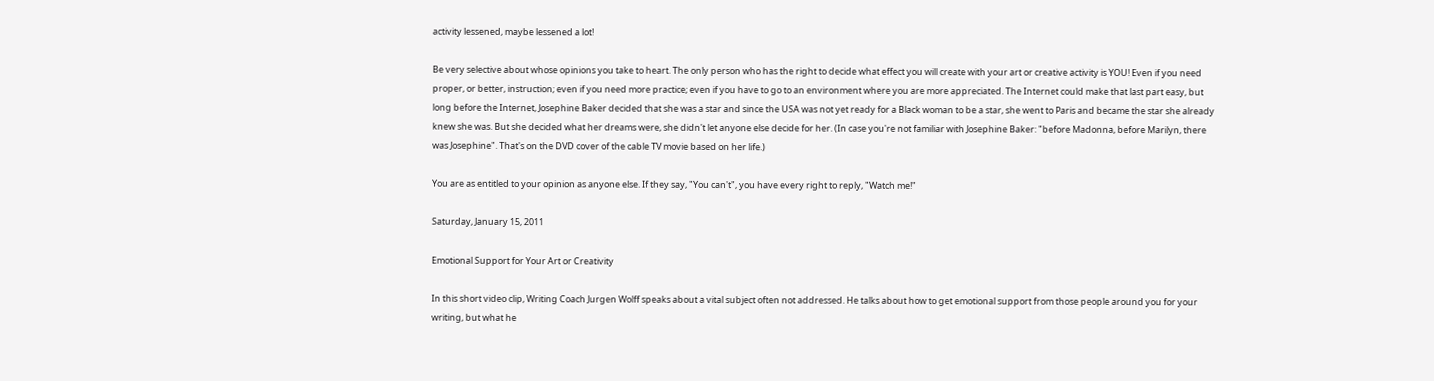activity lessened, maybe lessened a lot!

Be very selective about whose opinions you take to heart. The only person who has the right to decide what effect you will create with your art or creative activity is YOU! Even if you need proper, or better, instruction; even if you need more practice; even if you have to go to an environment where you are more appreciated. The Internet could make that last part easy, but long before the Internet, Josephine Baker decided that she was a star and since the USA was not yet ready for a Black woman to be a star, she went to Paris and became the star she already knew she was. But she decided what her dreams were, she didn't let anyone else decide for her. (In case you're not familiar with Josephine Baker: "before Madonna, before Marilyn, there was Josephine". That's on the DVD cover of the cable TV movie based on her life.)

You are as entitled to your opinion as anyone else. If they say, "You can't", you have every right to reply, "Watch me!"

Saturday, January 15, 2011

Emotional Support for Your Art or Creativity

In this short video clip, Writing Coach Jurgen Wolff speaks about a vital subject often not addressed. He talks about how to get emotional support from those people around you for your writing, but what he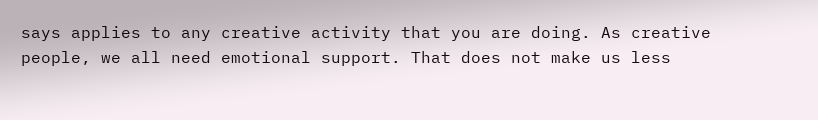says applies to any creative activity that you are doing. As creative people, we all need emotional support. That does not make us less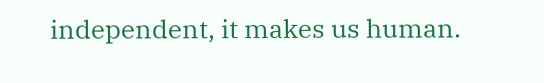independent, it makes us human.